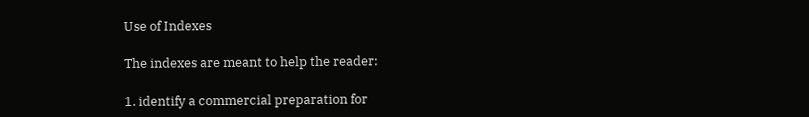Use of Indexes

The indexes are meant to help the reader:

1. identify a commercial preparation for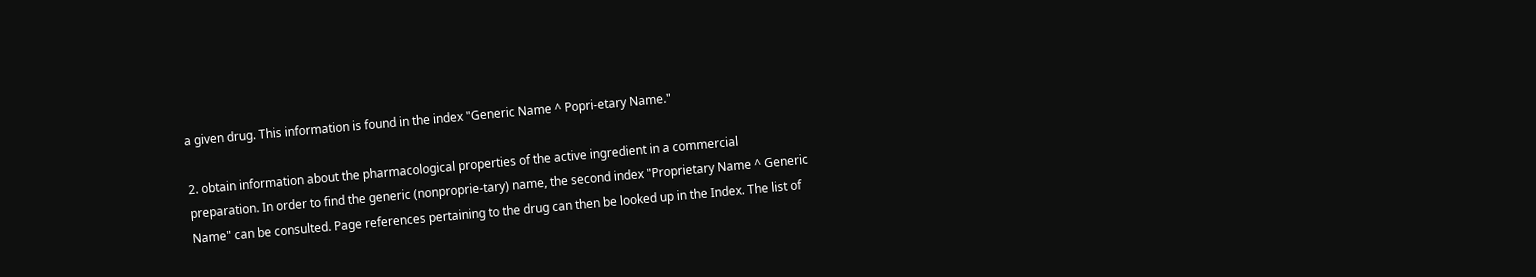a given drug. This information is found in the index "Generic Name ^ Popri-etary Name."

2. obtain information about the pharmacological properties of the active ingredient in a commercial preparation. In order to find the generic (nonproprie-tary) name, the second index "Proprietary Name ^ Generic Name" can be consulted. Page references pertaining to the drug can then be looked up in the Index. The list of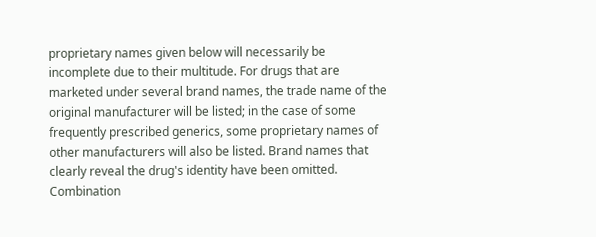proprietary names given below will necessarily be incomplete due to their multitude. For drugs that are marketed under several brand names, the trade name of the original manufacturer will be listed; in the case of some frequently prescribed generics, some proprietary names of other manufacturers will also be listed. Brand names that clearly reveal the drug's identity have been omitted. Combination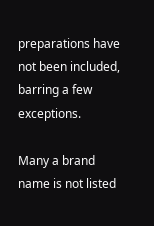preparations have not been included, barring a few exceptions.

Many a brand name is not listed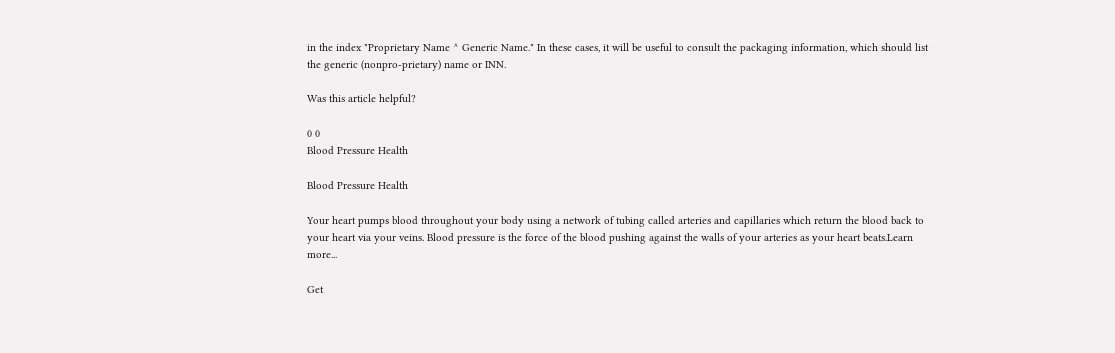in the index "Proprietary Name ^ Generic Name." In these cases, it will be useful to consult the packaging information, which should list the generic (nonpro-prietary) name or INN.

Was this article helpful?

0 0
Blood Pressure Health

Blood Pressure Health

Your heart pumps blood throughout your body using a network of tubing called arteries and capillaries which return the blood back to your heart via your veins. Blood pressure is the force of the blood pushing against the walls of your arteries as your heart beats.Learn more...

Get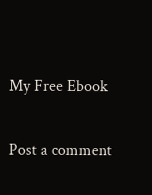My Free Ebook

Post a comment